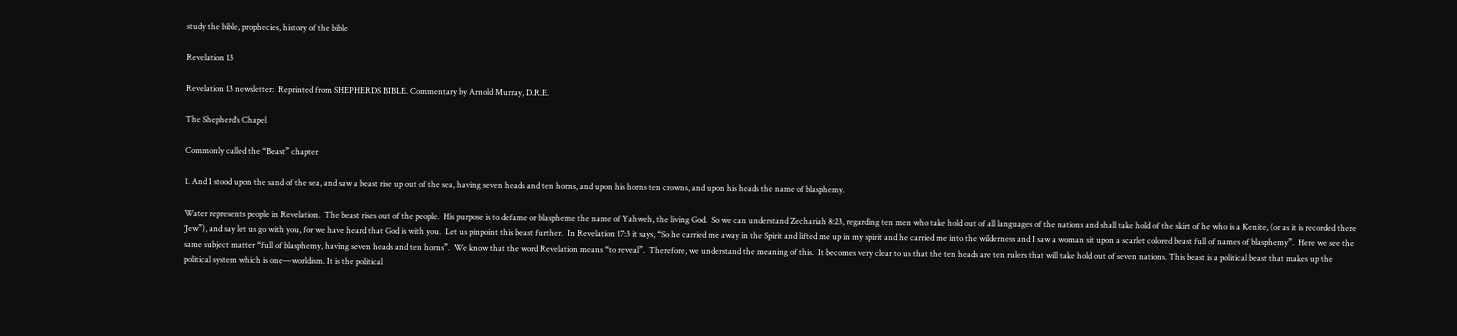study the bible, prophecies, history of the bible

Revelation 13

Revelation 13 newsletter:  Reprinted from SHEPHERDS BIBLE. Commentary by Arnold Murray, D.R.E.

The Shepherd’s Chapel

Commonly called the “Beast” chapter

1. And I stood upon the sand of the sea, and saw a beast rise up out of the sea, having seven heads and ten horns, and upon his horns ten crowns, and upon his heads the name of blasphemy.

Water represents people in Revelation.  The beast rises out of the people.  His purpose is to defame or blaspheme the name of Yahweh, the living God.  So we can understand Zechariah 8:23, regarding ten men who take hold out of all languages of the nations and shall take hold of the skirt of he who is a Kenite, (or as it is recorded there ‘Jew”), and say let us go with you, for we have heard that God is with you.  Let us pinpoint this beast further.  In Revelation 17:3 it says, “So he carried me away in the Spirit and lifted me up in my spirit and he carried me into the wilderness and I saw a woman sit upon a scarlet colored beast full of names of blasphemy”.  Here we see the same subject matter “full of blasphemy, having seven heads and ten horns”.  We know that the word Revelation means “to reveal”.  Therefore, we understand the meaning of this.  It becomes very clear to us that the ten heads are ten rulers that will take hold out of seven nations. This beast is a political beast that makes up the political system which is one—worldism. It is the political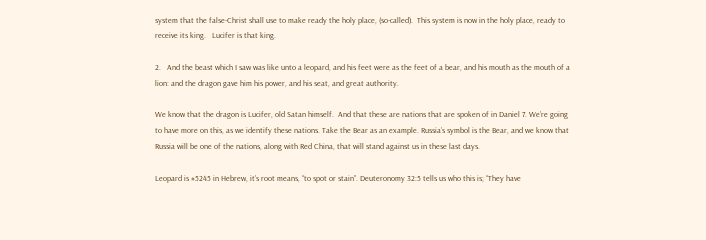system that the false-Christ shall use to make ready the holy place, (so-called).  This system is now in the holy place, ready to receive its king.   Lucifer is that king.

2.   And the beast which I saw was like unto a leopard, and his feet were as the feet of a bear, and his mouth as the mouth of a lion: and the dragon gave him his power, and his seat, and great authority.

We know that the dragon is Lucifer, old Satan himself.  And that these are nations that are spoken of in Daniel 7. We’re going to have more on this, as we identify these nations. Take the Bear as an example. Russia’s symbol is the Bear, and we know that Russia will be one of the nations, along with Red China, that will stand against us in these last days.

Leopard is #5245 in Hebrew, it’s root means, “to spot or stain”. Deuteronomy 32:5 tells us who this is; “They have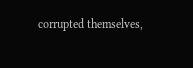corrupted themselves,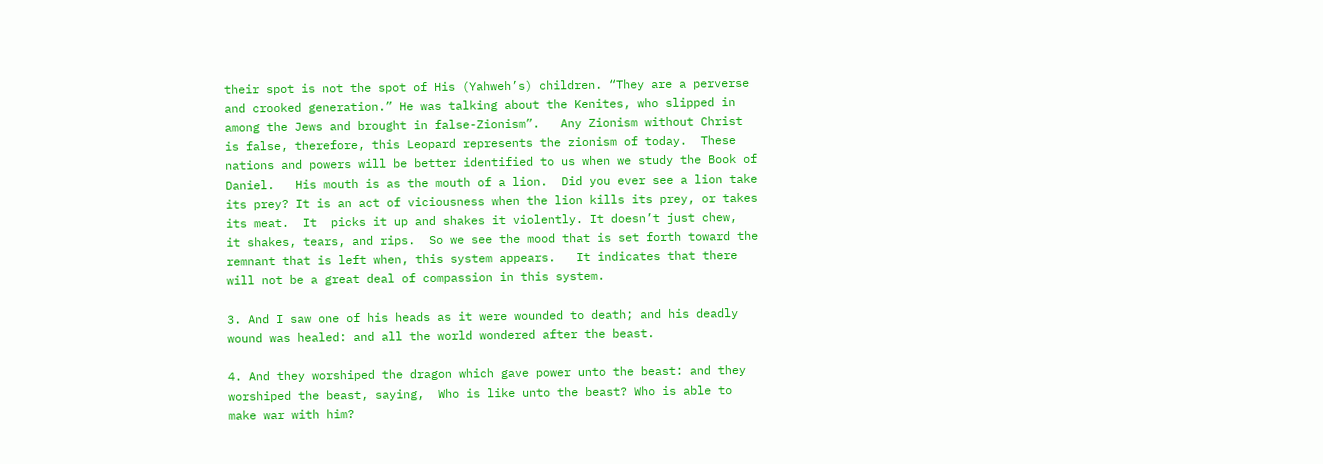their spot is not the spot of His (Yahweh’s) children. “They are a perverse and crooked generation.” He was talking about the Kenites, who slipped in among the Jews and brought in false-Zionism”.   Any Zionism without Christ is false, therefore, this Leopard represents the zionism of today.  These nations and powers will be better identified to us when we study the Book of Daniel.   His mouth is as the mouth of a lion.  Did you ever see a lion take its prey? It is an act of viciousness when the lion kills its prey, or takes its meat.  It  picks it up and shakes it violently. It doesn’t just chew,  it shakes, tears, and rips.  So we see the mood that is set forth toward the remnant that is left when, this system appears.   It indicates that there will not be a great deal of compassion in this system.

3. And I saw one of his heads as it were wounded to death; and his deadly wound was healed: and all the world wondered after the beast.

4. And they worshiped the dragon which gave power unto the beast: and they worshiped the beast, saying,  Who is like unto the beast? Who is able to make war with him?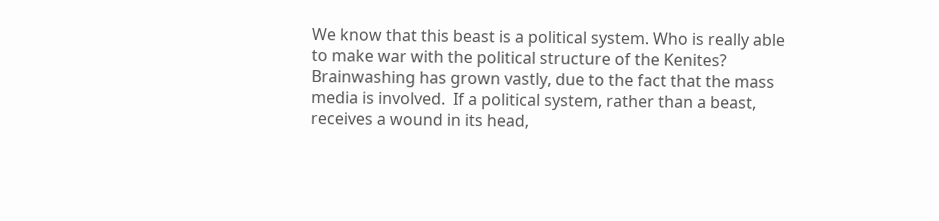We know that this beast is a political system. Who is really able to make war with the political structure of the Kenites? Brainwashing has grown vastly, due to the fact that the mass media is involved.  If a political system, rather than a beast, receives a wound in its head,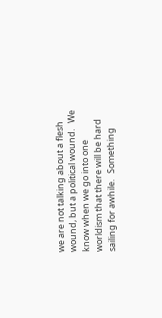we are not talking about a flesh wound, but a political wound.   We know when we go into one worldism that there will be hard sailing for awhile.   Something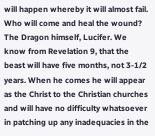will happen whereby it will almost fail.   Who will come and heal the wound? The Dragon himself, Lucifer. We know from Revelation 9, that the beast will have five months, not 3-1/2 years. When he comes he will appear as the Christ to the Christian churches and will have no difficulty whatsoever in patching up any inadequacies in the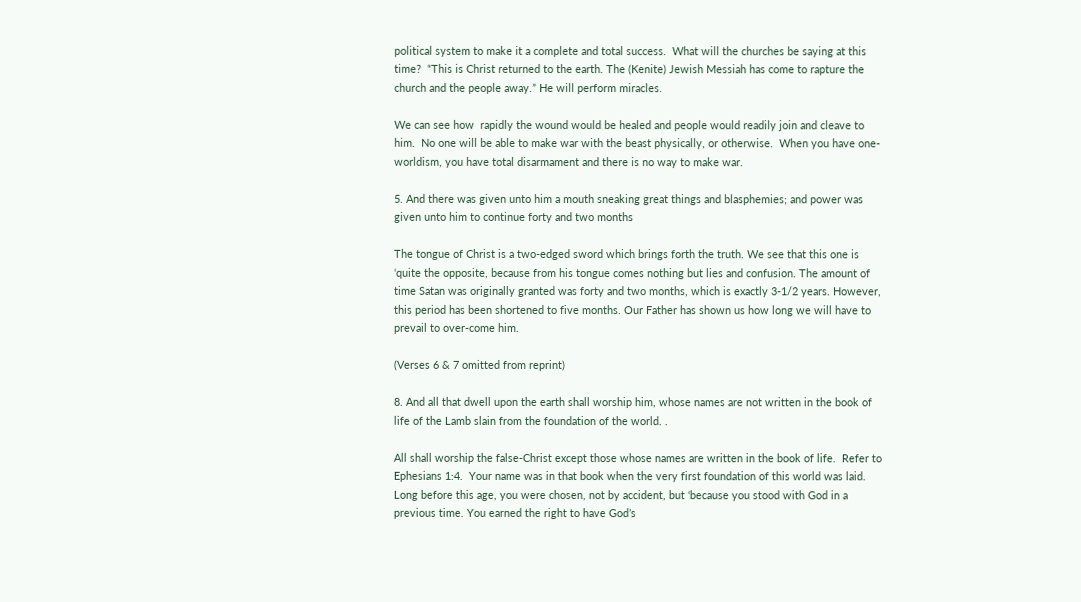political system to make it a complete and total success.  What will the churches be saying at this time?  “This is Christ returned to the earth. The (Kenite) Jewish Messiah has come to rapture the church and the people away.” He will perform miracles.

We can see how  rapidly the wound would be healed and people would readily join and cleave to him.  No one will be able to make war with the beast physically, or otherwise.  When you have one-worldism, you have total disarmament and there is no way to make war.

5. And there was given unto him a mouth sneaking great things and blasphemies; and power was given unto him to continue forty and two months

The tongue of Christ is a two-edged sword which brings forth the truth. We see that this one is ‘quite the opposite, because from his tongue comes nothing but lies and confusion. The amount of time Satan was originally granted was forty and two months, which is exactly 3-1/2 years. However, this period has been shortened to five months. Our Father has shown us how long we will have to prevail to over-come him.

(Verses 6 & 7 omitted from reprint)

8. And all that dwell upon the earth shall worship him, whose names are not written in the book of life of the Lamb slain from the foundation of the world. .

All shall worship the false-Christ except those whose names are written in the book of life.  Refer to Ephesians 1:4.  Your name was in that book when the very first foundation of this world was laid. Long before this age, you were chosen, not by accident, but ‘because you stood with God in a previous time. You earned the right to have God’s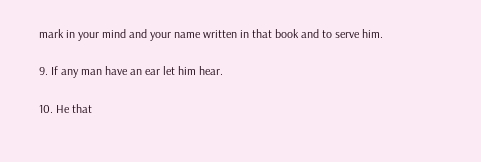mark in your mind and your name written in that book and to serve him.

9. If any man have an ear let him hear.

10. He that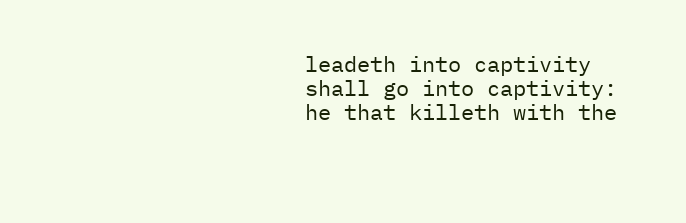leadeth into captivity shall go into captivity: he that killeth with the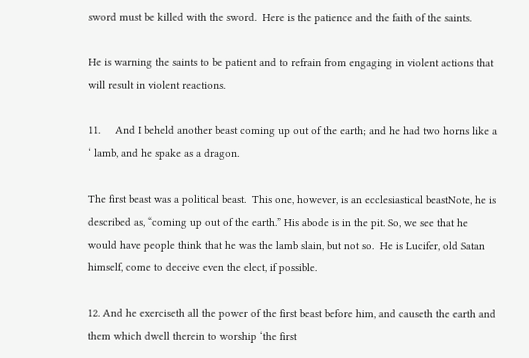sword must be killed with the sword.  Here is the patience and the faith of the saints.

He is warning the saints to be patient and to refrain from engaging in violent actions that will result in violent reactions.

11.     And I beheld another beast coming up out of the earth; and he had two horns like a ‘ lamb, and he spake as a dragon.

The first beast was a political beast.  This one, however, is an ecclesiastical beastNote, he is described as, “coming up out of the earth.” His abode is in the pit. So, we see that he would have people think that he was the lamb slain, but not so.  He is Lucifer, old Satan himself, come to deceive even the elect, if possible.

12. And he exerciseth all the power of the first beast before him, and causeth the earth and them which dwell therein to worship ‘the first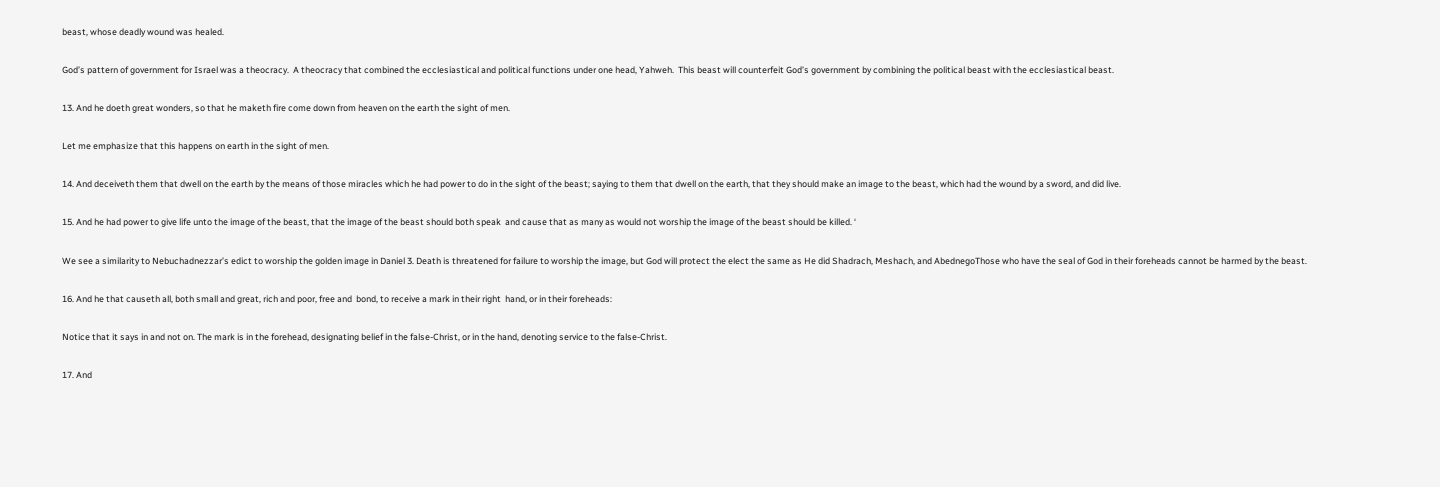beast, whose deadly wound was healed.

God’s pattern of government for Israel was a theocracy.  A theocracy that combined the ecclesiastical and political functions under one head, Yahweh.  This beast will counterfeit God’s government by combining the political beast with the ecclesiastical beast.

13. And he doeth great wonders, so that he maketh fire come down from heaven on the earth the sight of men.

Let me emphasize that this happens on earth in the sight of men.

14. And deceiveth them that dwell on the earth by the means of those miracles which he had power to do in the sight of the beast; saying to them that dwell on the earth, that they should make an image to the beast, which had the wound by a sword, and did live.

15. And he had power to give life unto the image of the beast, that the image of the beast should both speak  and cause that as many as would not worship the image of the beast should be killed. ‘

We see a similarity to Nebuchadnezzar’s edict to worship the golden image in Daniel 3. Death is threatened for failure to worship the image, but God will protect the elect the same as He did Shadrach, Meshach, and AbednegoThose who have the seal of God in their foreheads cannot be harmed by the beast.

16. And he that causeth all, both small and great, rich and poor, free and  bond, to receive a mark in their right  hand, or in their foreheads:

Notice that it says in and not on. The mark is in the forehead, designating belief in the false-Christ, or in the hand, denoting service to the false-Christ.

17. And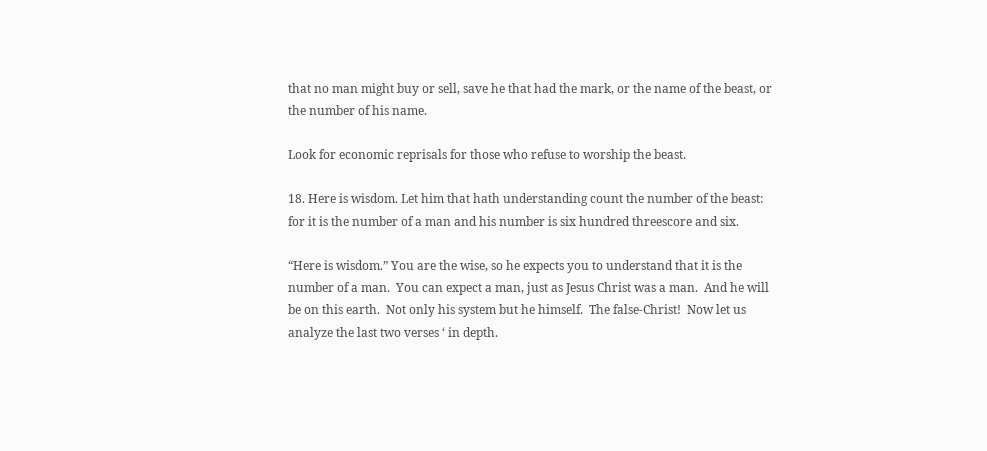that no man might buy or sell, save he that had the mark, or the name of the beast, or the number of his name.

Look for economic reprisals for those who refuse to worship the beast.

18. Here is wisdom. Let him that hath understanding count the number of the beast: for it is the number of a man and his number is six hundred threescore and six.

“Here is wisdom.” You are the wise, so he expects you to understand that it is the number of a man.  You can expect a man, just as Jesus Christ was a man.  And he will be on this earth.  Not only his system but he himself.  The false-Christ!  Now let us analyze the last two verses ‘ in depth.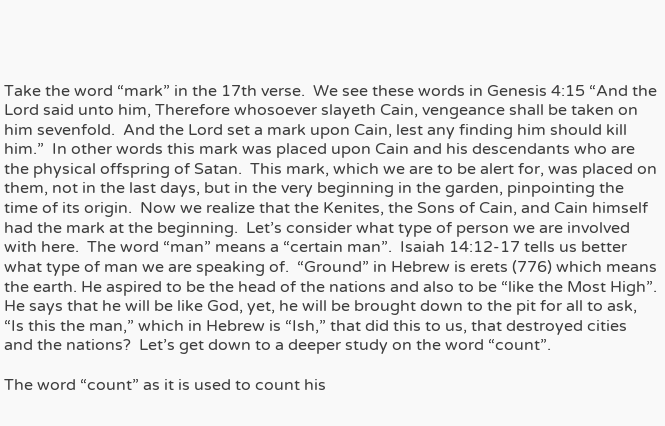Take the word “mark” in the 17th verse.  We see these words in Genesis 4:15 “And the Lord said unto him, Therefore whosoever slayeth Cain, vengeance shall be taken on him sevenfold.  And the Lord set a mark upon Cain, lest any finding him should kill him.”  In other words this mark was placed upon Cain and his descendants who are the physical offspring of Satan.  This mark, which we are to be alert for, was placed on them, not in the last days, but in the very beginning in the garden, pinpointing the time of its origin.  Now we realize that the Kenites, the Sons of Cain, and Cain himself had the mark at the beginning.  Let’s consider what type of person we are involved with here.  The word “man” means a “certain man”.  Isaiah 14:12-17 tells us better what type of man we are speaking of.  “Ground” in Hebrew is erets (776) which means the earth. He aspired to be the head of the nations and also to be “like the Most High”.  He says that he will be like God, yet, he will be brought down to the pit for all to ask, “Is this the man,” which in Hebrew is “Ish,” that did this to us, that destroyed cities and the nations?  Let’s get down to a deeper study on the word “count”.

The word “count” as it is used to count his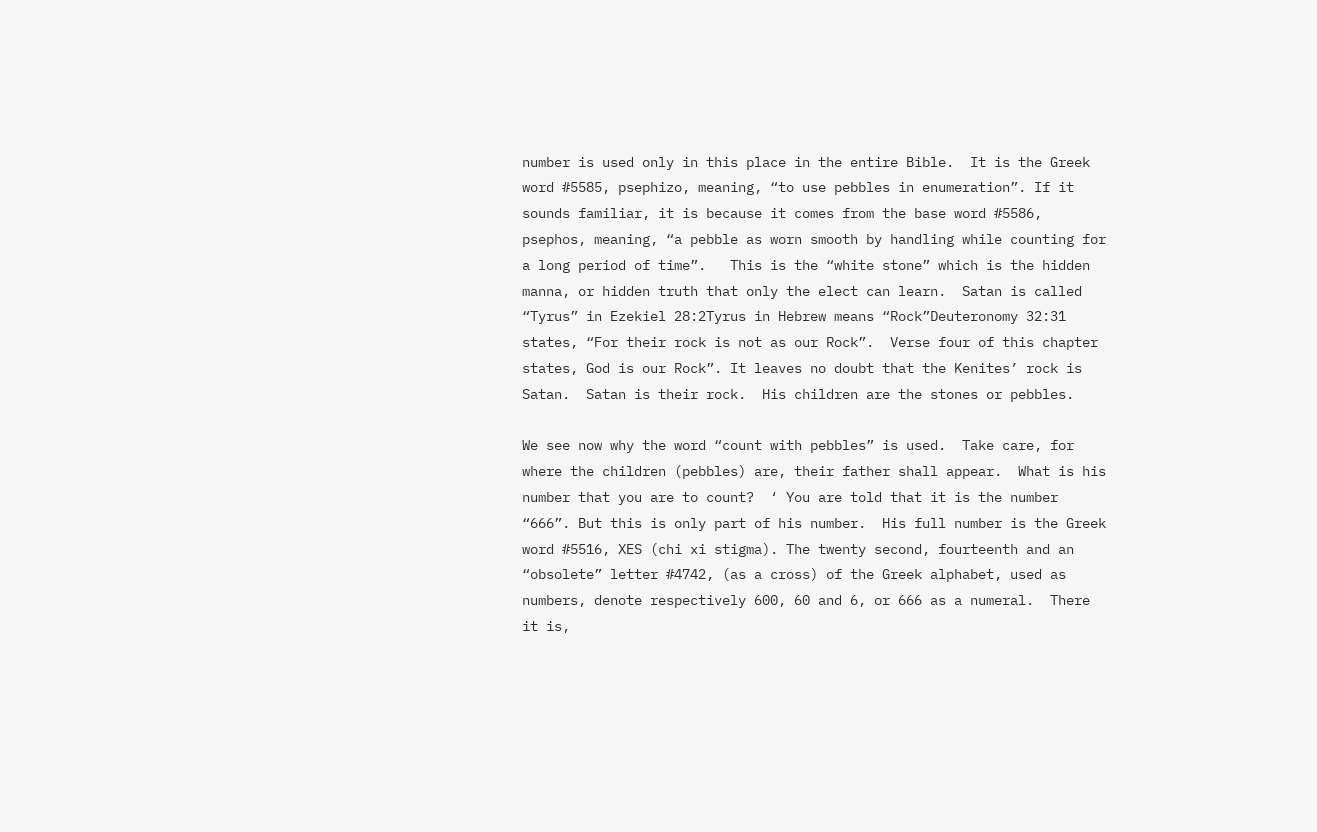number is used only in this place in the entire Bible.  It is the Greek word #5585, psephizo, meaning, “to use pebbles in enumeration”. If it sounds familiar, it is because it comes from the base word #5586, psephos, meaning, “a pebble as worn smooth by handling while counting for a long period of time”.   This is the “white stone” which is the hidden manna, or hidden truth that only the elect can learn.  Satan is called “Tyrus” in Ezekiel 28:2Tyrus in Hebrew means “Rock”Deuteronomy 32:31 states, “For their rock is not as our Rock”.  Verse four of this chapter states, God is our Rock”. It leaves no doubt that the Kenites’ rock is Satan.  Satan is their rock.  His children are the stones or pebbles.

We see now why the word “count with pebbles” is used.  Take care, for where the children (pebbles) are, their father shall appear.  What is his number that you are to count?  ‘ You are told that it is the number “666”. But this is only part of his number.  His full number is the Greek word #5516, XES (chi xi stigma). The twenty second, fourteenth and an “obsolete” letter #4742, (as a cross) of the Greek alphabet, used as numbers, denote respectively 600, 60 and 6, or 666 as a numeral.  There it is,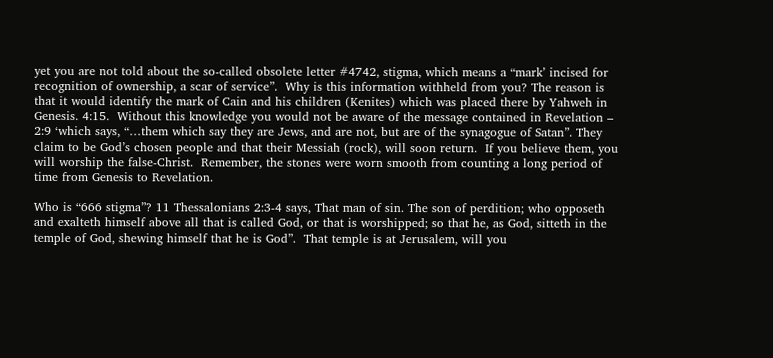yet you are not told about the so-called obsolete letter #4742, stigma, which means a “mark’ incised for recognition of ownership, a scar of service”.  Why is this information withheld from you? The reason is that it would identify the mark of Cain and his children (Kenites) which was placed there by Yahweh in Genesis. 4:15.  Without this knowledge you would not be aware of the message contained in Revelation – 2:9 ‘which says, “…them which say they are Jews, and are not, but are of the synagogue of Satan”. They claim to be God’s chosen people and that their Messiah (rock), will soon return.  If you believe them, you will worship the false-Christ.  Remember, the stones were worn smooth from counting a long period of time from Genesis to Revelation.

Who is “666 stigma”? 11 Thessalonians 2:3-4 says, That man of sin. The son of perdition; who opposeth and exalteth himself above all that is called God, or that is worshipped; so that he, as God, sitteth in the temple of God, shewing himself that he is God”.  That temple is at Jerusalem, will you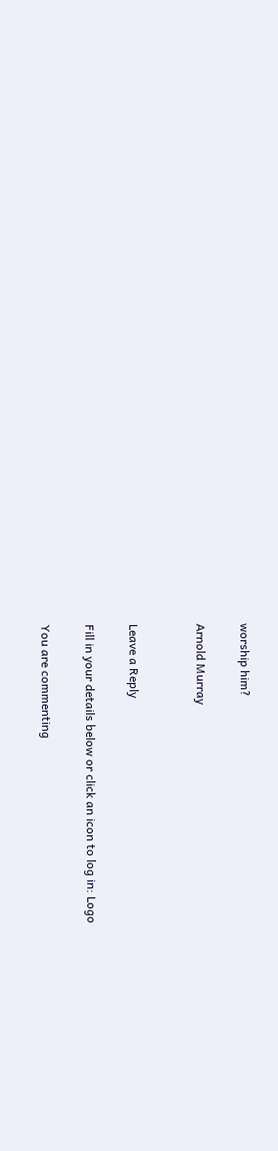worship him?

Arnold Murray


Leave a Reply

Fill in your details below or click an icon to log in: Logo

You are commenting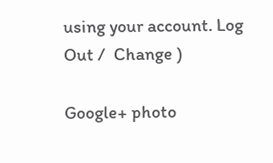using your account. Log Out /  Change )

Google+ photo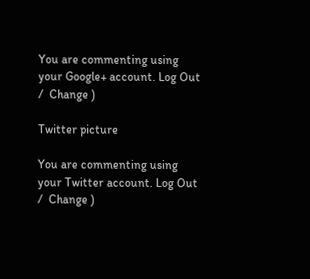You are commenting using your Google+ account. Log Out /  Change )

Twitter picture

You are commenting using your Twitter account. Log Out /  Change )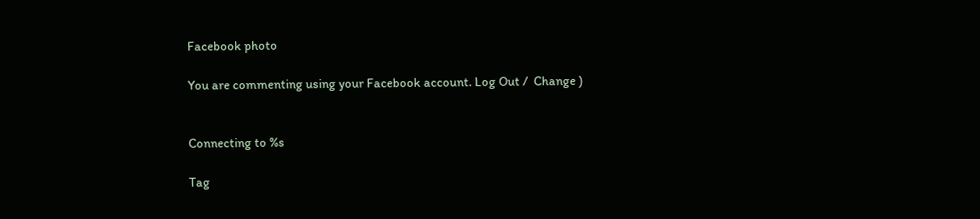Facebook photo

You are commenting using your Facebook account. Log Out /  Change )


Connecting to %s

Tag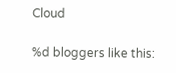Cloud

%d bloggers like this: